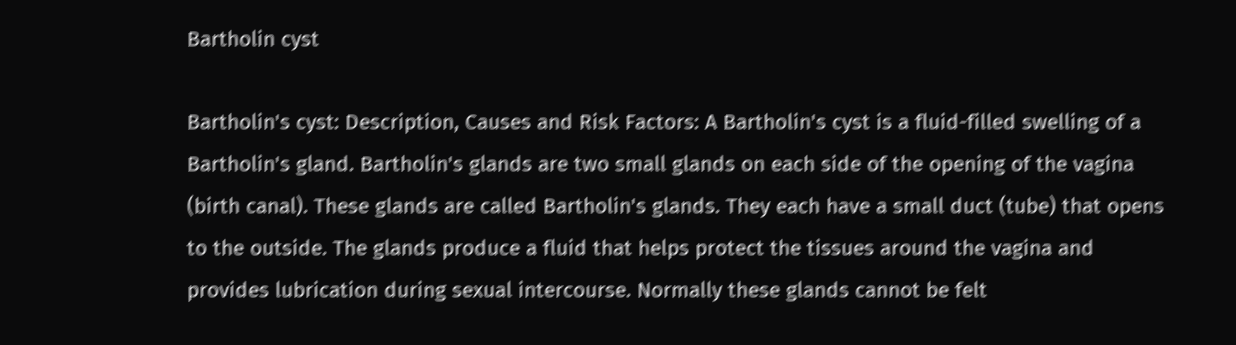Bartholin cyst

Bartholin's cyst: Description, Causes and Risk Factors: A Bartholin's cyst is a fluid-filled swelling of a Bartholin's gland. Bartholin's glands are two small glands on each side of the opening of the vagina (birth canal). These glands are called Bartholin's glands. They each have a small duct (tube) that opens to the outside. The glands produce a fluid that helps protect the tissues around the vagina and provides lubrication during sexual intercourse. Normally these glands cannot be felt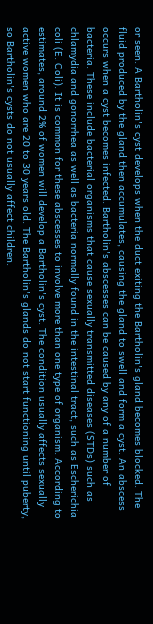or seen. A Bartholin's cyst develops when the duct exiting the Bartholin's gland becomes blocked. The fluid produced by the gland then accumulates, causing the gland to swell and form a cyst. An abscess occurs when a cyst becomes infected. Bartholin's abscesses can be caused by any of a number of bacteria. These include bacterial organisms that cause sexually transmitted diseases (STDs) such as chlamydia and gonorrhea as well as bacteria normally found in the intestinal tract, such as Escherichia coli (E. Coli). It is common for these abscesses to involve more than one type of organism. According to estimates, around 2% of women will develop a Bartholin's cyst. The condition usually affects sexually active women who are 20 to 30 years old. The Bartholin's glands do not start functioning until puberty, so Bartholin's cysts do not usually affect children.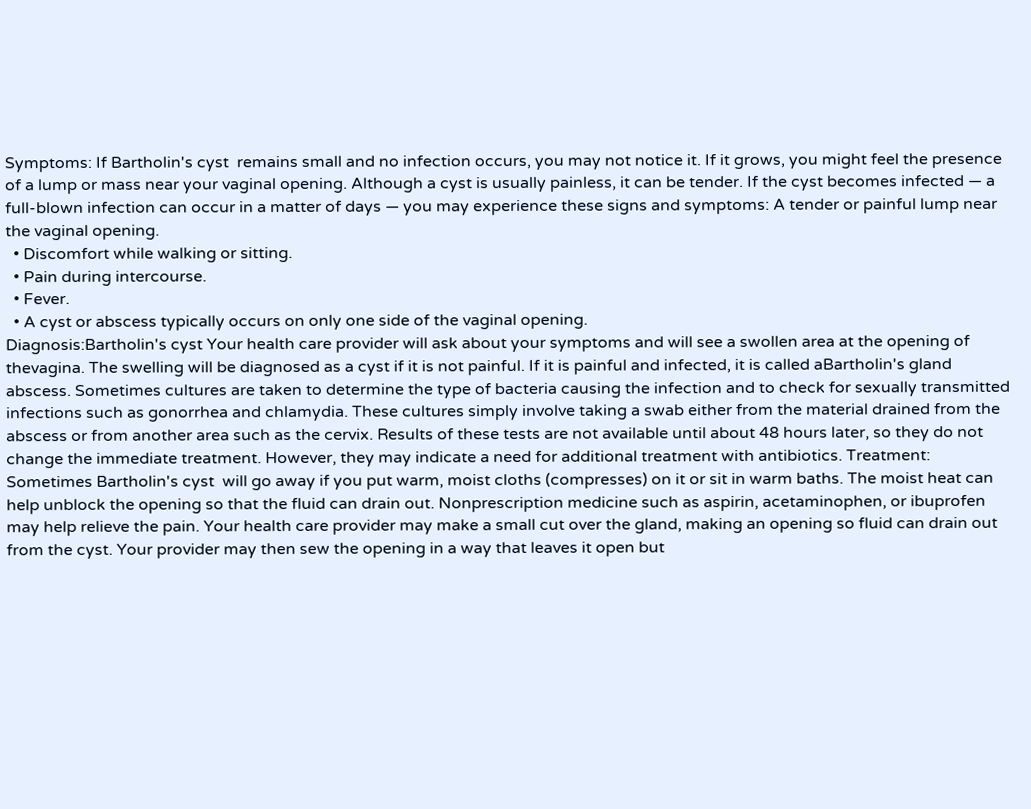Symptoms: If Bartholin's cyst  remains small and no infection occurs, you may not notice it. If it grows, you might feel the presence of a lump or mass near your vaginal opening. Although a cyst is usually painless, it can be tender. If the cyst becomes infected — a full-blown infection can occur in a matter of days — you may experience these signs and symptoms: A tender or painful lump near the vaginal opening.
  • Discomfort while walking or sitting.
  • Pain during intercourse.
  • Fever.
  • A cyst or abscess typically occurs on only one side of the vaginal opening.
Diagnosis:Bartholin's cyst Your health care provider will ask about your symptoms and will see a swollen area at the opening of thevagina. The swelling will be diagnosed as a cyst if it is not painful. If it is painful and infected, it is called aBartholin's gland abscess. Sometimes cultures are taken to determine the type of bacteria causing the infection and to check for sexually transmitted infections such as gonorrhea and chlamydia. These cultures simply involve taking a swab either from the material drained from the abscess or from another area such as the cervix. Results of these tests are not available until about 48 hours later, so they do not change the immediate treatment. However, they may indicate a need for additional treatment with antibiotics. Treatment: Sometimes Bartholin's cyst  will go away if you put warm, moist cloths (compresses) on it or sit in warm baths. The moist heat can help unblock the opening so that the fluid can drain out. Nonprescription medicine such as aspirin, acetaminophen, or ibuprofen may help relieve the pain. Your health care provider may make a small cut over the gland, making an opening so fluid can drain out from the cyst. Your provider may then sew the opening in a way that leaves it open but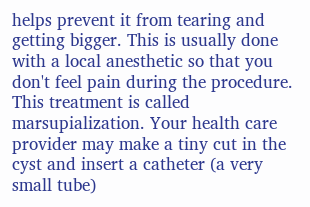helps prevent it from tearing and getting bigger. This is usually done with a local anesthetic so that you don't feel pain during the procedure. This treatment is called marsupialization. Your health care provider may make a tiny cut in the cyst and insert a catheter (a very small tube)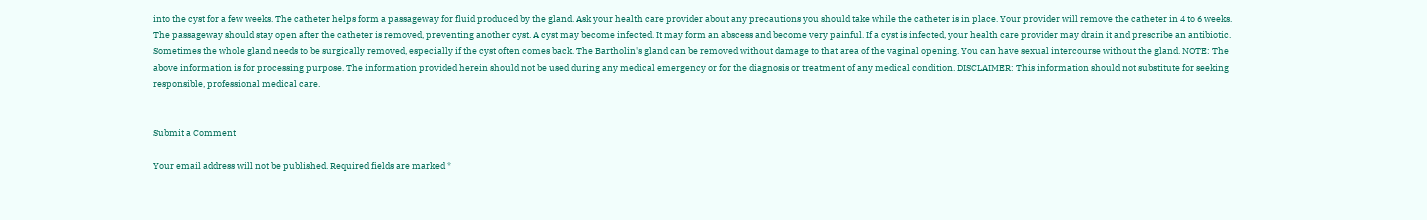into the cyst for a few weeks. The catheter helps form a passageway for fluid produced by the gland. Ask your health care provider about any precautions you should take while the catheter is in place. Your provider will remove the catheter in 4 to 6 weeks. The passageway should stay open after the catheter is removed, preventing another cyst. A cyst may become infected. It may form an abscess and become very painful. If a cyst is infected, your health care provider may drain it and prescribe an antibiotic. Sometimes the whole gland needs to be surgically removed, especially if the cyst often comes back. The Bartholin's gland can be removed without damage to that area of the vaginal opening. You can have sexual intercourse without the gland. NOTE: The above information is for processing purpose. The information provided herein should not be used during any medical emergency or for the diagnosis or treatment of any medical condition. DISCLAIMER: This information should not substitute for seeking responsible, professional medical care.


Submit a Comment

Your email address will not be published. Required fields are marked *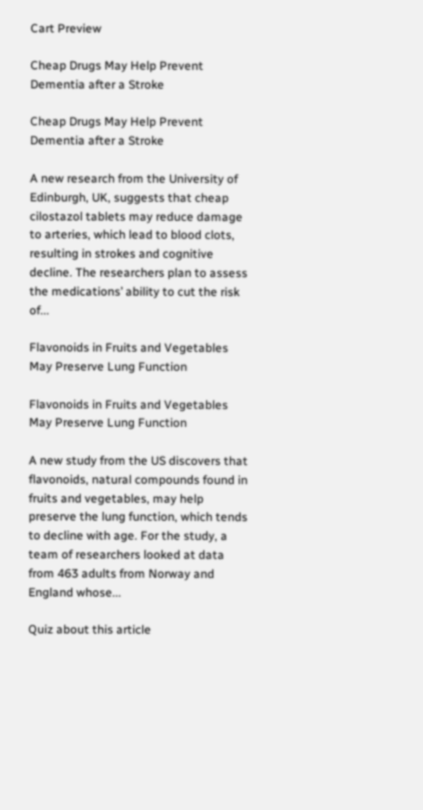Cart Preview

Cheap Drugs May Help Prevent Dementia after a Stroke

Cheap Drugs May Help Prevent Dementia after a Stroke

A new research from the University of Edinburgh, UK, suggests that cheap cilostazol tablets may reduce damage to arteries, which lead to blood clots, resulting in strokes and cognitive decline. The researchers plan to assess the medications’ ability to cut the risk of...

Flavonoids in Fruits and Vegetables May Preserve Lung Function

Flavonoids in Fruits and Vegetables May Preserve Lung Function

A new study from the US discovers that flavonoids, natural compounds found in fruits and vegetables, may help preserve the lung function, which tends to decline with age. For the study, a team of researchers looked at data from 463 adults from Norway and England whose...

Quiz about this article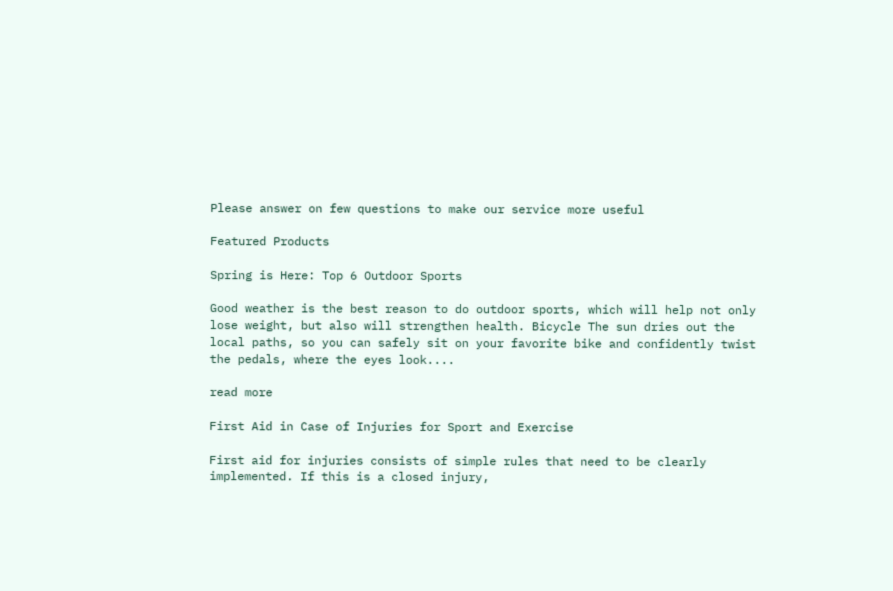Please answer on few questions to make our service more useful

Featured Products

Spring is Here: Top 6 Outdoor Sports

Good weather is the best reason to do outdoor sports, which will help not only lose weight, but also will strengthen health. Bicycle The sun dries out the local paths, so you can safely sit on your favorite bike and confidently twist the pedals, where the eyes look....

read more

First Aid in Case of Injuries for Sport and Exercise

First aid for injuries consists of simple rules that need to be clearly implemented. If this is a closed injury,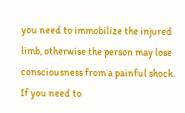you need to immobilize the injured limb, otherwise the person may lose consciousness from a painful shock. If you need to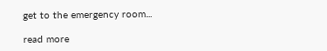get to the emergency room...

read more